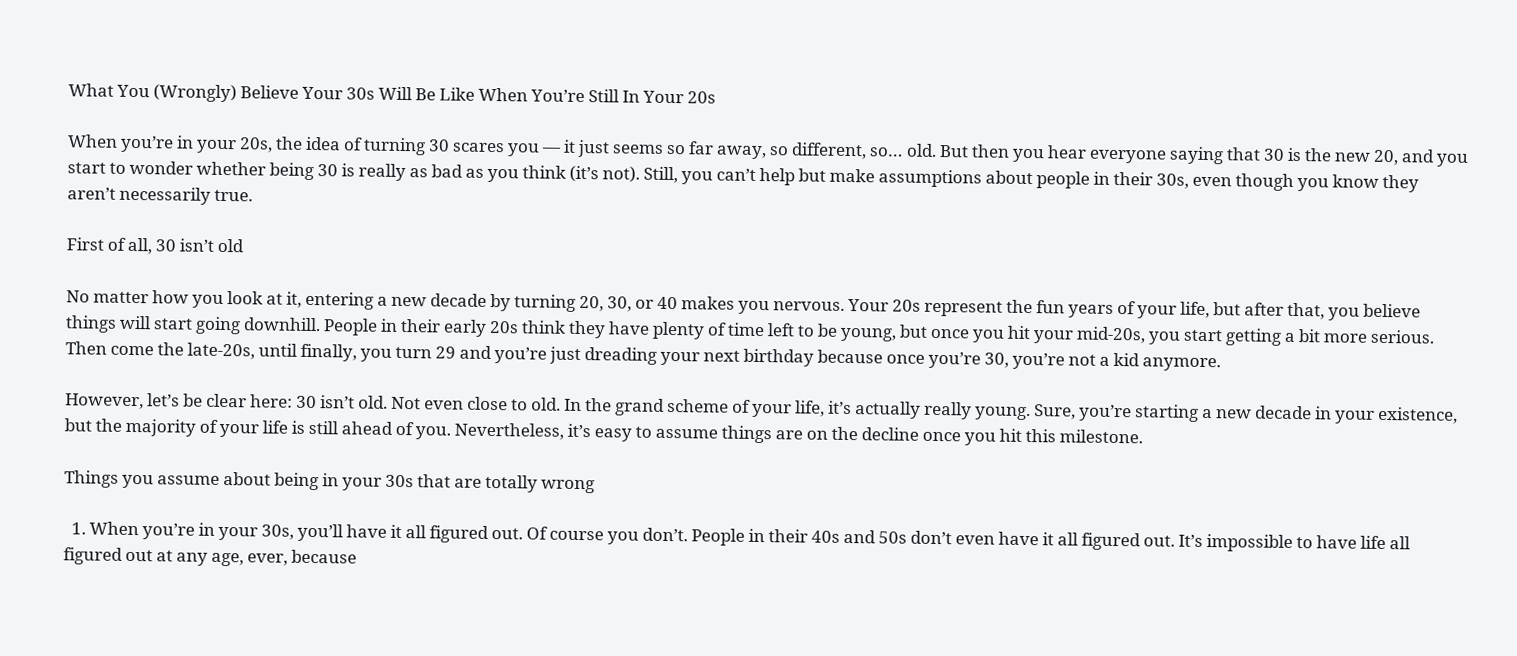What You (Wrongly) Believe Your 30s Will Be Like When You’re Still In Your 20s

When you’re in your 20s, the idea of turning 30 scares you — it just seems so far away, so different, so… old. But then you hear everyone saying that 30 is the new 20, and you start to wonder whether being 30 is really as bad as you think (it’s not). Still, you can’t help but make assumptions about people in their 30s, even though you know they aren’t necessarily true.

First of all, 30 isn’t old

No matter how you look at it, entering a new decade by turning 20, 30, or 40 makes you nervous. Your 20s represent the fun years of your life, but after that, you believe things will start going downhill. People in their early 20s think they have plenty of time left to be young, but once you hit your mid-20s, you start getting a bit more serious. Then come the late-20s, until finally, you turn 29 and you’re just dreading your next birthday because once you’re 30, you’re not a kid anymore.

However, let’s be clear here: 30 isn’t old. Not even close to old. In the grand scheme of your life, it’s actually really young. Sure, you’re starting a new decade in your existence, but the majority of your life is still ahead of you. Nevertheless, it’s easy to assume things are on the decline once you hit this milestone.

Things you assume about being in your 30s that are totally wrong

  1. When you’re in your 30s, you’ll have it all figured out. Of course you don’t. People in their 40s and 50s don’t even have it all figured out. It’s impossible to have life all figured out at any age, ever, because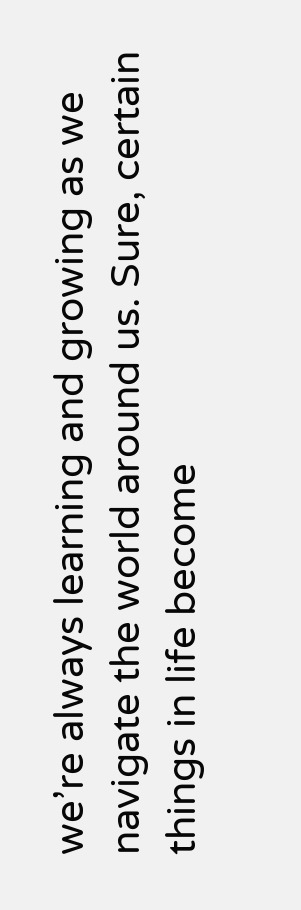we’re always learning and growing as we navigate the world around us. Sure, certain things in life become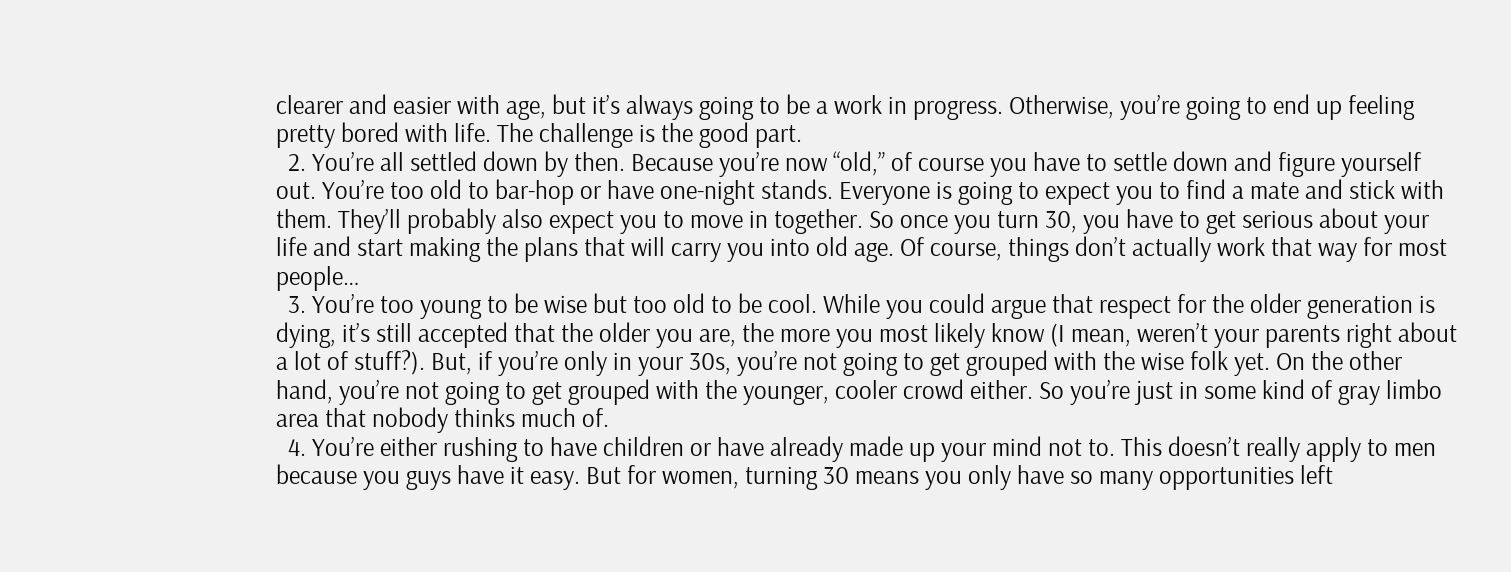clearer and easier with age, but it’s always going to be a work in progress. Otherwise, you’re going to end up feeling pretty bored with life. The challenge is the good part.
  2. You’re all settled down by then. Because you’re now “old,” of course you have to settle down and figure yourself out. You’re too old to bar-hop or have one-night stands. Everyone is going to expect you to find a mate and stick with them. They’ll probably also expect you to move in together. So once you turn 30, you have to get serious about your life and start making the plans that will carry you into old age. Of course, things don’t actually work that way for most people…
  3. You’re too young to be wise but too old to be cool. While you could argue that respect for the older generation is dying, it’s still accepted that the older you are, the more you most likely know (I mean, weren’t your parents right about a lot of stuff?). But, if you’re only in your 30s, you’re not going to get grouped with the wise folk yet. On the other hand, you’re not going to get grouped with the younger, cooler crowd either. So you’re just in some kind of gray limbo area that nobody thinks much of.
  4. You’re either rushing to have children or have already made up your mind not to. This doesn’t really apply to men because you guys have it easy. But for women, turning 30 means you only have so many opportunities left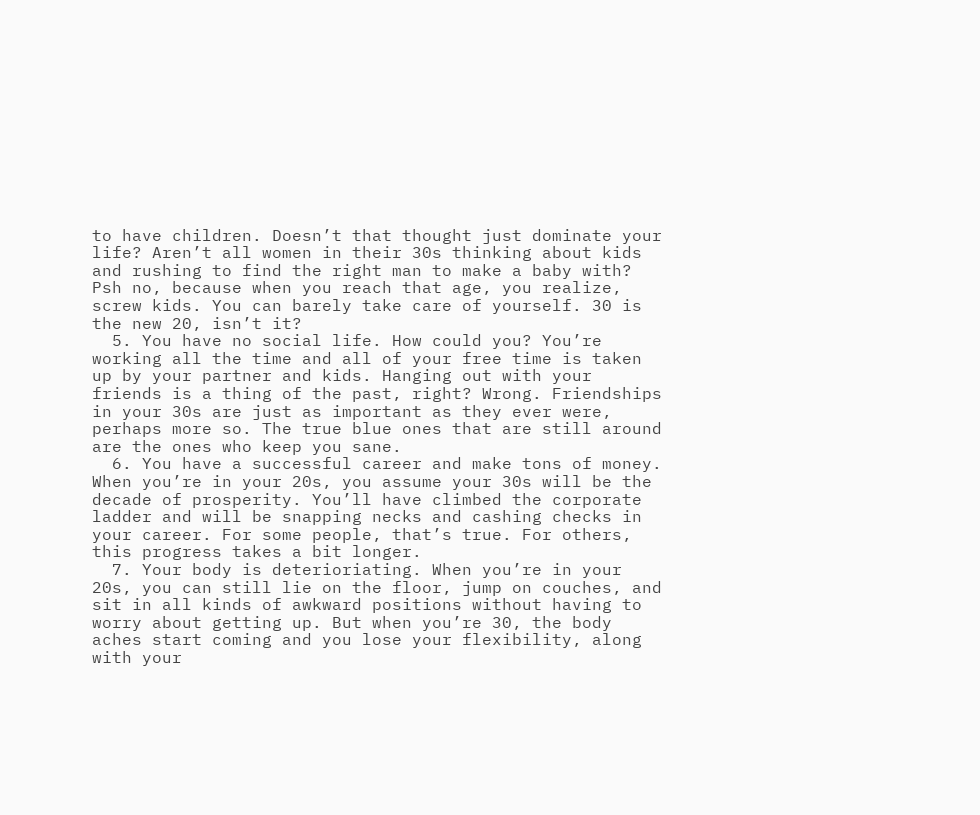to have children. Doesn’t that thought just dominate your life? Aren’t all women in their 30s thinking about kids and rushing to find the right man to make a baby with? Psh no, because when you reach that age, you realize, screw kids. You can barely take care of yourself. 30 is the new 20, isn’t it?
  5. You have no social life. How could you? You’re working all the time and all of your free time is taken up by your partner and kids. Hanging out with your friends is a thing of the past, right? Wrong. Friendships in your 30s are just as important as they ever were, perhaps more so. The true blue ones that are still around are the ones who keep you sane.
  6. You have a successful career and make tons of money. When you’re in your 20s, you assume your 30s will be the decade of prosperity. You’ll have climbed the corporate ladder and will be snapping necks and cashing checks in your career. For some people, that’s true. For others, this progress takes a bit longer.
  7. Your body is deterioriating. When you’re in your 20s, you can still lie on the floor, jump on couches, and sit in all kinds of awkward positions without having to worry about getting up. But when you’re 30, the body aches start coming and you lose your flexibility, along with your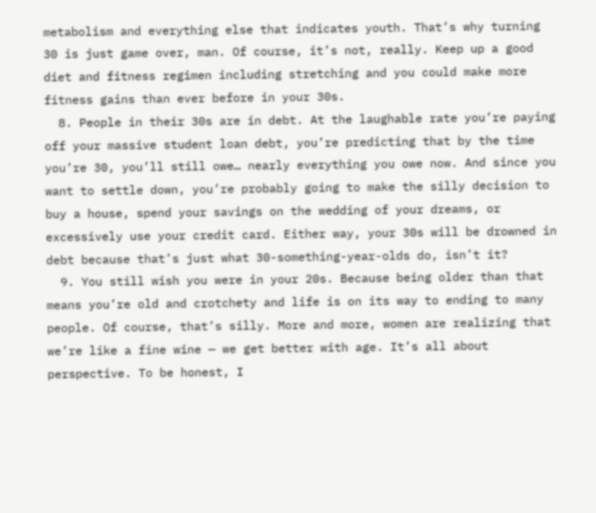metabolism and everything else that indicates youth. That’s why turning 30 is just game over, man. Of course, it’s not, really. Keep up a good diet and fitness regimen including stretching and you could make more fitness gains than ever before in your 30s.
  8. People in their 30s are in debt. At the laughable rate you’re paying off your massive student loan debt, you’re predicting that by the time you’re 30, you’ll still owe… nearly everything you owe now. And since you want to settle down, you’re probably going to make the silly decision to buy a house, spend your savings on the wedding of your dreams, or excessively use your credit card. Either way, your 30s will be drowned in debt because that’s just what 30-something-year-olds do, isn’t it?
  9. You still wish you were in your 20s. Because being older than that means you’re old and crotchety and life is on its way to ending to many people. Of course, that’s silly. More and more, women are realizing that we’re like a fine wine — we get better with age. It’s all about perspective. To be honest, I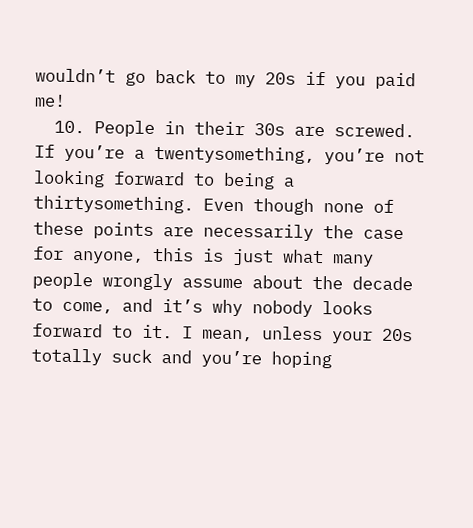wouldn’t go back to my 20s if you paid me!
  10. People in their 30s are screwed. If you’re a twentysomething, you’re not looking forward to being a thirtysomething. Even though none of these points are necessarily the case for anyone, this is just what many people wrongly assume about the decade to come, and it’s why nobody looks forward to it. I mean, unless your 20s totally suck and you’re hoping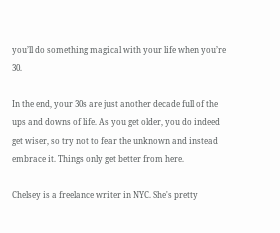you’ll do something magical with your life when you’re 30.

In the end, your 30s are just another decade full of the ups and downs of life. As you get older, you do indeed get wiser, so try not to fear the unknown and instead embrace it. Things only get better from here.

Chelsey is a freelance writer in NYC. She's pretty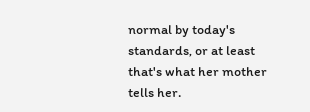normal by today's standards, or at least that's what her mother tells her.